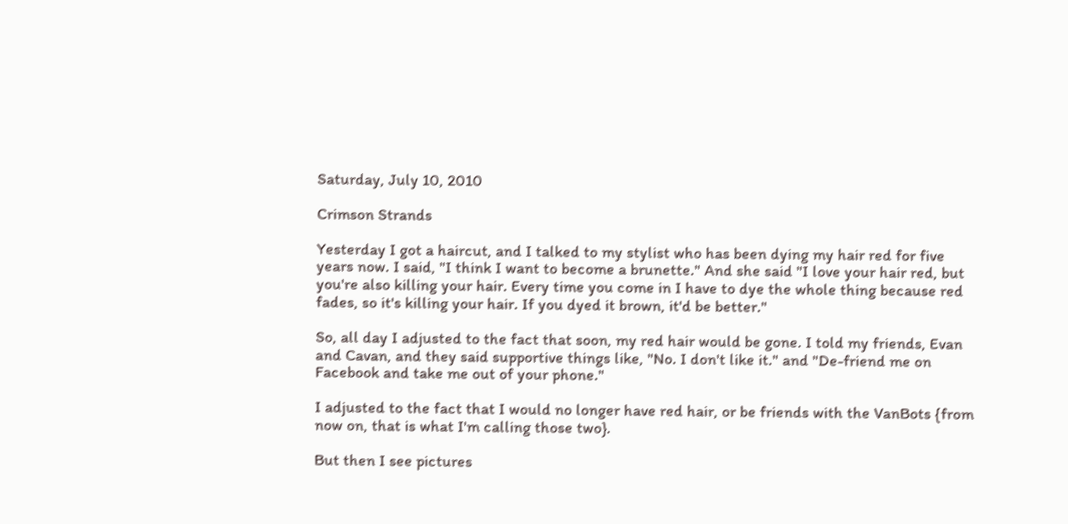Saturday, July 10, 2010

Crimson Strands

Yesterday I got a haircut, and I talked to my stylist who has been dying my hair red for five years now. I said, "I think I want to become a brunette." And she said "I love your hair red, but you're also killing your hair. Every time you come in I have to dye the whole thing because red fades, so it's killing your hair. If you dyed it brown, it'd be better."

So, all day I adjusted to the fact that soon, my red hair would be gone. I told my friends, Evan and Cavan, and they said supportive things like, "No. I don't like it." and "De-friend me on Facebook and take me out of your phone."

I adjusted to the fact that I would no longer have red hair, or be friends with the VanBots {from now on, that is what I'm calling those two}.

But then I see pictures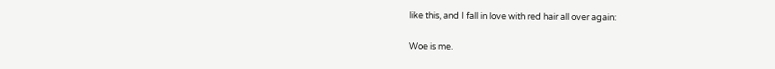like this, and I fall in love with red hair all over again:

Woe is me.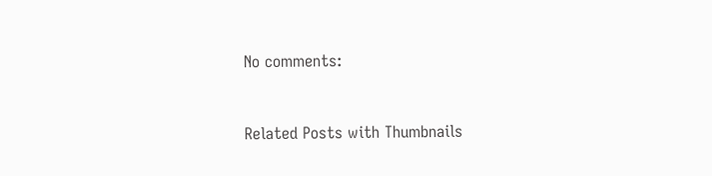No comments:


Related Posts with Thumbnails